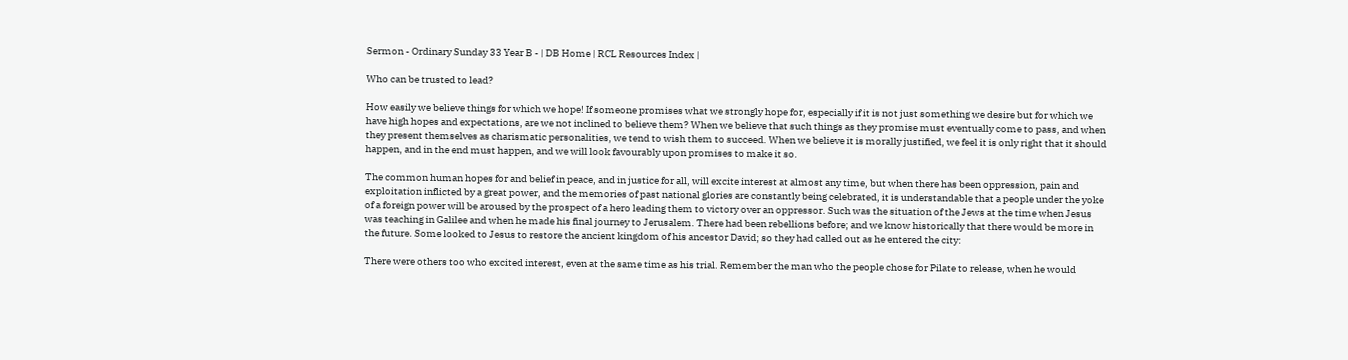Sermon - Ordinary Sunday 33 Year B - | DB Home | RCL Resources Index |

Who can be trusted to lead?

How easily we believe things for which we hope! If someone promises what we strongly hope for, especially if it is not just something we desire but for which we have high hopes and expectations, are we not inclined to believe them? When we believe that such things as they promise must eventually come to pass, and when they present themselves as charismatic personalities, we tend to wish them to succeed. When we believe it is morally justified, we feel it is only right that it should happen, and in the end must happen, and we will look favourably upon promises to make it so.

The common human hopes for and belief in peace, and in justice for all, will excite interest at almost any time, but when there has been oppression, pain and exploitation inflicted by a great power, and the memories of past national glories are constantly being celebrated, it is understandable that a people under the yoke of a foreign power will be aroused by the prospect of a hero leading them to victory over an oppressor. Such was the situation of the Jews at the time when Jesus was teaching in Galilee and when he made his final journey to Jerusalem. There had been rebellions before; and we know historically that there would be more in the future. Some looked to Jesus to restore the ancient kingdom of his ancestor David; so they had called out as he entered the city:

There were others too who excited interest, even at the same time as his trial. Remember the man who the people chose for Pilate to release, when he would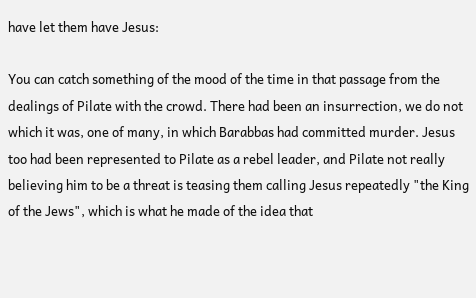have let them have Jesus:

You can catch something of the mood of the time in that passage from the dealings of Pilate with the crowd. There had been an insurrection, we do not which it was, one of many, in which Barabbas had committed murder. Jesus too had been represented to Pilate as a rebel leader, and Pilate not really believing him to be a threat is teasing them calling Jesus repeatedly "the King of the Jews", which is what he made of the idea that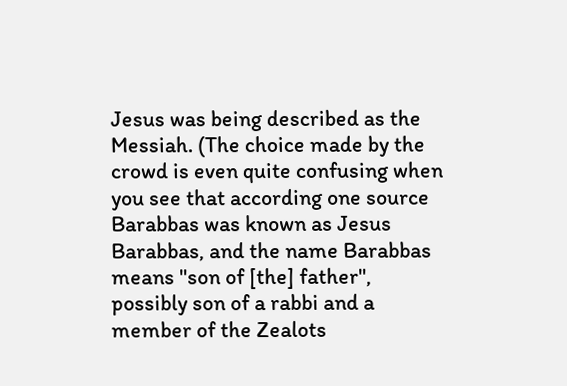Jesus was being described as the Messiah. (The choice made by the crowd is even quite confusing when you see that according one source Barabbas was known as Jesus Barabbas, and the name Barabbas means "son of [the] father", possibly son of a rabbi and a member of the Zealots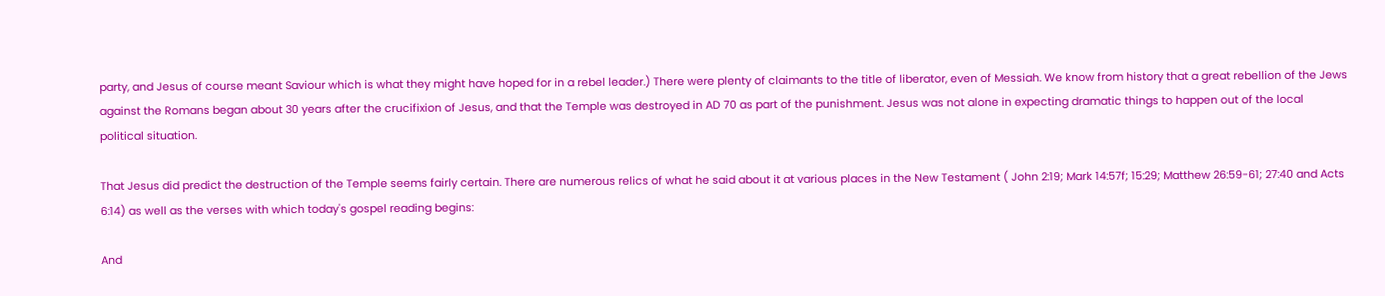party, and Jesus of course meant Saviour which is what they might have hoped for in a rebel leader.) There were plenty of claimants to the title of liberator, even of Messiah. We know from history that a great rebellion of the Jews against the Romans began about 30 years after the crucifixion of Jesus, and that the Temple was destroyed in AD 70 as part of the punishment. Jesus was not alone in expecting dramatic things to happen out of the local political situation.

That Jesus did predict the destruction of the Temple seems fairly certain. There are numerous relics of what he said about it at various places in the New Testament ( John 2:19; Mark 14:57f; 15:29; Matthew 26:59-61; 27:40 and Acts 6:14) as well as the verses with which today's gospel reading begins:

And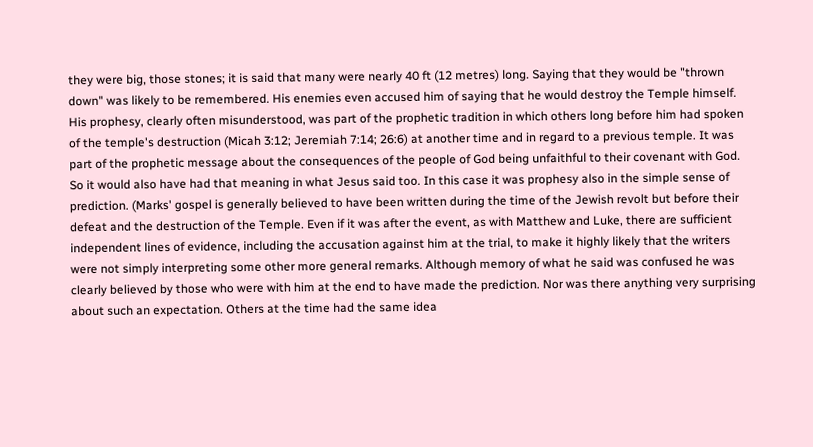they were big, those stones; it is said that many were nearly 40 ft (12 metres) long. Saying that they would be "thrown down" was likely to be remembered. His enemies even accused him of saying that he would destroy the Temple himself. His prophesy, clearly often misunderstood, was part of the prophetic tradition in which others long before him had spoken of the temple's destruction (Micah 3:12; Jeremiah 7:14; 26:6) at another time and in regard to a previous temple. It was part of the prophetic message about the consequences of the people of God being unfaithful to their covenant with God. So it would also have had that meaning in what Jesus said too. In this case it was prophesy also in the simple sense of prediction. (Marks' gospel is generally believed to have been written during the time of the Jewish revolt but before their defeat and the destruction of the Temple. Even if it was after the event, as with Matthew and Luke, there are sufficient independent lines of evidence, including the accusation against him at the trial, to make it highly likely that the writers were not simply interpreting some other more general remarks. Although memory of what he said was confused he was clearly believed by those who were with him at the end to have made the prediction. Nor was there anything very surprising about such an expectation. Others at the time had the same idea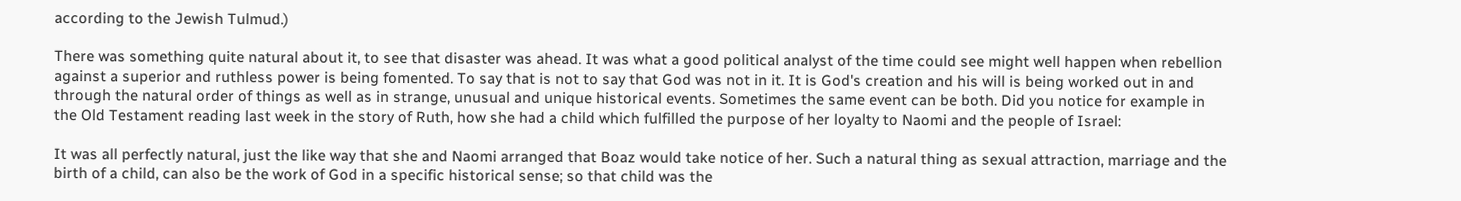according to the Jewish Tulmud.)

There was something quite natural about it, to see that disaster was ahead. It was what a good political analyst of the time could see might well happen when rebellion against a superior and ruthless power is being fomented. To say that is not to say that God was not in it. It is God's creation and his will is being worked out in and through the natural order of things as well as in strange, unusual and unique historical events. Sometimes the same event can be both. Did you notice for example in the Old Testament reading last week in the story of Ruth, how she had a child which fulfilled the purpose of her loyalty to Naomi and the people of Israel:

It was all perfectly natural, just the like way that she and Naomi arranged that Boaz would take notice of her. Such a natural thing as sexual attraction, marriage and the birth of a child, can also be the work of God in a specific historical sense; so that child was the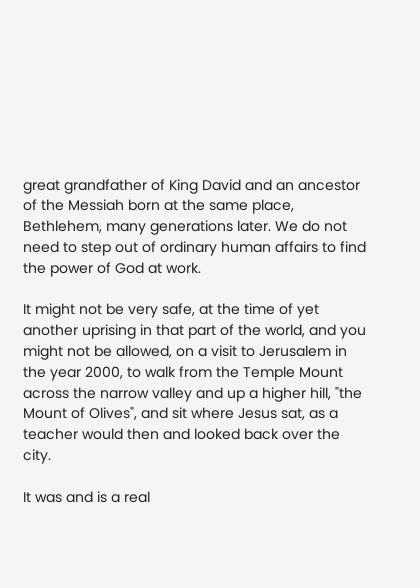great grandfather of King David and an ancestor of the Messiah born at the same place, Bethlehem, many generations later. We do not need to step out of ordinary human affairs to find the power of God at work.

It might not be very safe, at the time of yet another uprising in that part of the world, and you might not be allowed, on a visit to Jerusalem in the year 2000, to walk from the Temple Mount across the narrow valley and up a higher hill, "the Mount of Olives", and sit where Jesus sat, as a teacher would then and looked back over the city.

It was and is a real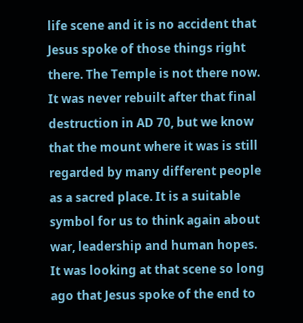life scene and it is no accident that Jesus spoke of those things right there. The Temple is not there now. It was never rebuilt after that final destruction in AD 70, but we know that the mount where it was is still regarded by many different people as a sacred place. It is a suitable symbol for us to think again about war, leadership and human hopes. It was looking at that scene so long ago that Jesus spoke of the end to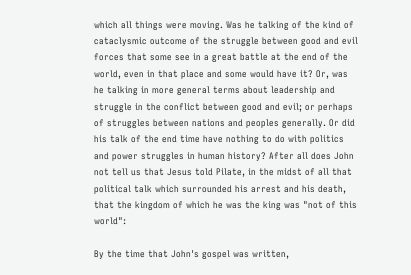which all things were moving. Was he talking of the kind of cataclysmic outcome of the struggle between good and evil forces that some see in a great battle at the end of the world, even in that place and some would have it? Or, was he talking in more general terms about leadership and struggle in the conflict between good and evil; or perhaps of struggles between nations and peoples generally. Or did his talk of the end time have nothing to do with politics and power struggles in human history? After all does John not tell us that Jesus told Pilate, in the midst of all that political talk which surrounded his arrest and his death, that the kingdom of which he was the king was "not of this world":

By the time that John's gospel was written,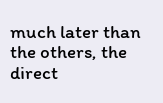much later than the others, the direct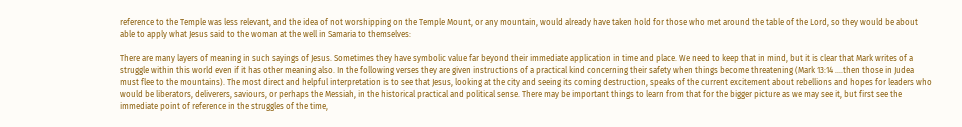reference to the Temple was less relevant, and the idea of not worshipping on the Temple Mount, or any mountain, would already have taken hold for those who met around the table of the Lord, so they would be about able to apply what Jesus said to the woman at the well in Samaria to themselves:

There are many layers of meaning in such sayings of Jesus. Sometimes they have symbolic value far beyond their immediate application in time and place. We need to keep that in mind, but it is clear that Mark writes of a struggle within this world even if it has other meaning also. In the following verses they are given instructions of a practical kind concerning their safety when things become threatening (Mark 13:14 ....then those in Judea must flee to the mountains). The most direct and helpful interpretation is to see that Jesus, looking at the city and seeing its coming destruction, speaks of the current excitement about rebellions and hopes for leaders who would be liberators, deliverers, saviours, or perhaps the Messiah, in the historical practical and political sense. There may be important things to learn from that for the bigger picture as we may see it, but first see the immediate point of reference in the struggles of the time,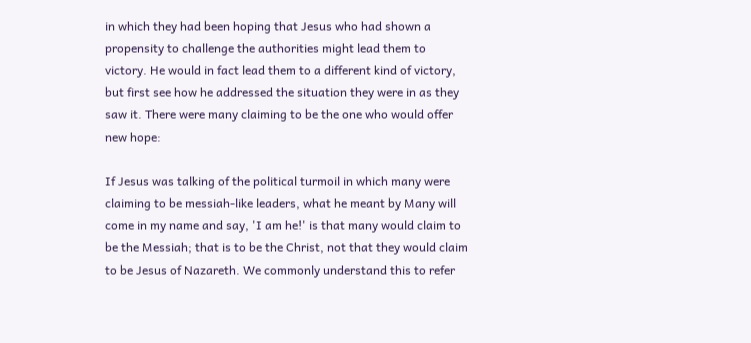in which they had been hoping that Jesus who had shown a propensity to challenge the authorities might lead them to victory. He would in fact lead them to a different kind of victory, but first see how he addressed the situation they were in as they saw it. There were many claiming to be the one who would offer new hope:

If Jesus was talking of the political turmoil in which many were claiming to be messiah-like leaders, what he meant by Many will come in my name and say, 'I am he!' is that many would claim to be the Messiah; that is to be the Christ, not that they would claim to be Jesus of Nazareth. We commonly understand this to refer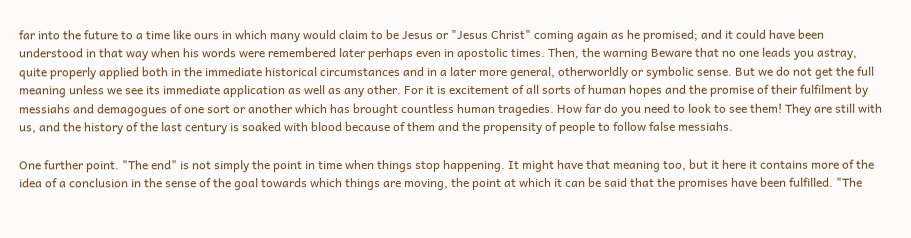far into the future to a time like ours in which many would claim to be Jesus or "Jesus Christ" coming again as he promised; and it could have been understood in that way when his words were remembered later perhaps even in apostolic times. Then, the warning Beware that no one leads you astray, quite properly applied both in the immediate historical circumstances and in a later more general, otherworldly or symbolic sense. But we do not get the full meaning unless we see its immediate application as well as any other. For it is excitement of all sorts of human hopes and the promise of their fulfilment by messiahs and demagogues of one sort or another which has brought countless human tragedies. How far do you need to look to see them! They are still with us, and the history of the last century is soaked with blood because of them and the propensity of people to follow false messiahs.

One further point. "The end" is not simply the point in time when things stop happening. It might have that meaning too, but it here it contains more of the idea of a conclusion in the sense of the goal towards which things are moving, the point at which it can be said that the promises have been fulfilled. "The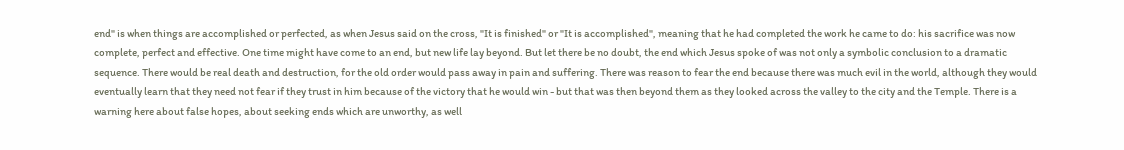end" is when things are accomplished or perfected, as when Jesus said on the cross, "It is finished" or "It is accomplished", meaning that he had completed the work he came to do: his sacrifice was now complete, perfect and effective. One time might have come to an end, but new life lay beyond. But let there be no doubt, the end which Jesus spoke of was not only a symbolic conclusion to a dramatic sequence. There would be real death and destruction, for the old order would pass away in pain and suffering. There was reason to fear the end because there was much evil in the world, although they would eventually learn that they need not fear if they trust in him because of the victory that he would win - but that was then beyond them as they looked across the valley to the city and the Temple. There is a warning here about false hopes, about seeking ends which are unworthy, as well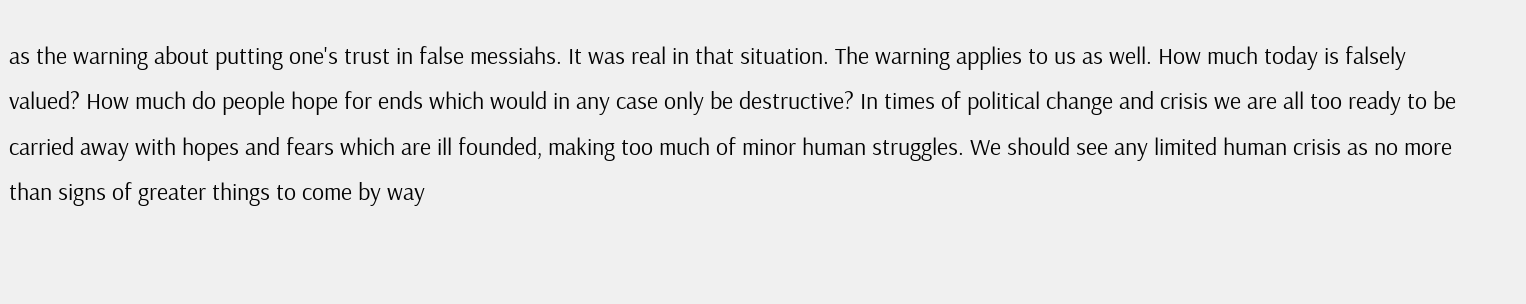as the warning about putting one's trust in false messiahs. It was real in that situation. The warning applies to us as well. How much today is falsely valued? How much do people hope for ends which would in any case only be destructive? In times of political change and crisis we are all too ready to be carried away with hopes and fears which are ill founded, making too much of minor human struggles. We should see any limited human crisis as no more than signs of greater things to come by way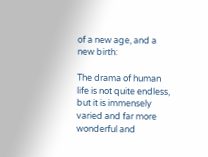of a new age, and a new birth:

The drama of human life is not quite endless, but it is immensely varied and far more wonderful and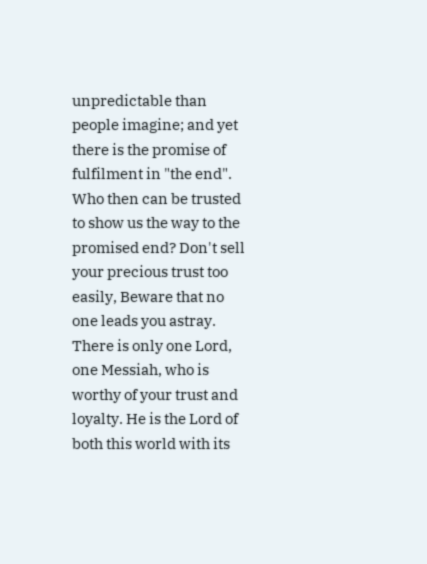unpredictable than people imagine; and yet there is the promise of fulfilment in "the end". Who then can be trusted to show us the way to the promised end? Don't sell your precious trust too easily, Beware that no one leads you astray. There is only one Lord, one Messiah, who is worthy of your trust and loyalty. He is the Lord of both this world with its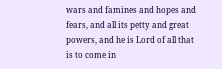wars and famines and hopes and fears, and all its petty and great powers, and he is Lord of all that is to come in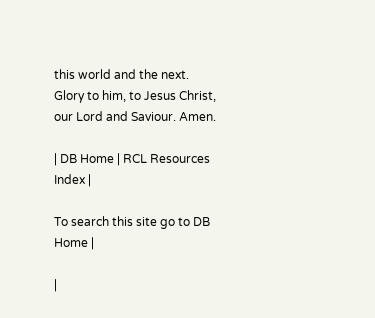this world and the next. Glory to him, to Jesus Christ, our Lord and Saviour. Amen.

| DB Home | RCL Resources Index |

To search this site go to DB Home |

|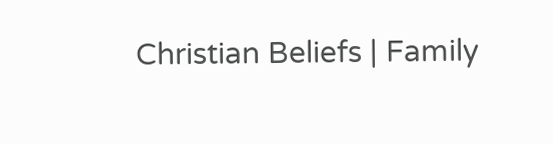Christian Beliefs | Family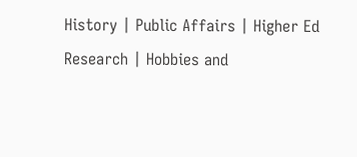History | Public Affairs | Higher Ed Research | Hobbies and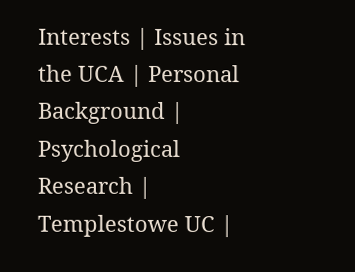Interests | Issues in the UCA | Personal Background | Psychological Research | Templestowe UC |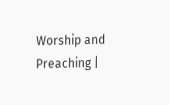Worship and Preaching |